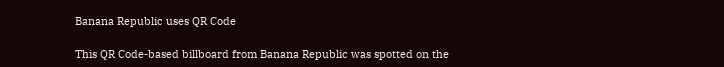Banana Republic uses QR Code

This QR Code-based billboard from Banana Republic was spotted on the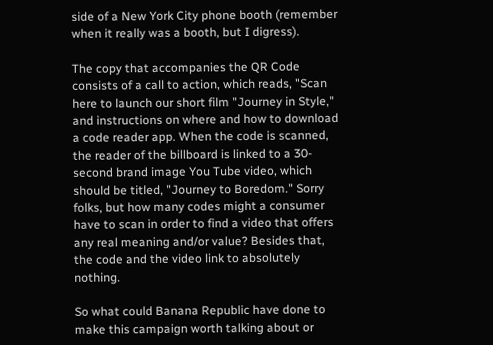side of a New York City phone booth (remember when it really was a booth, but I digress).

The copy that accompanies the QR Code consists of a call to action, which reads, "Scan here to launch our short film "Journey in Style," and instructions on where and how to download a code reader app. When the code is scanned, the reader of the billboard is linked to a 30-second brand image You Tube video, which should be titled, "Journey to Boredom." Sorry folks, but how many codes might a consumer have to scan in order to find a video that offers any real meaning and/or value? Besides that, the code and the video link to absolutely nothing.

So what could Banana Republic have done to make this campaign worth talking about or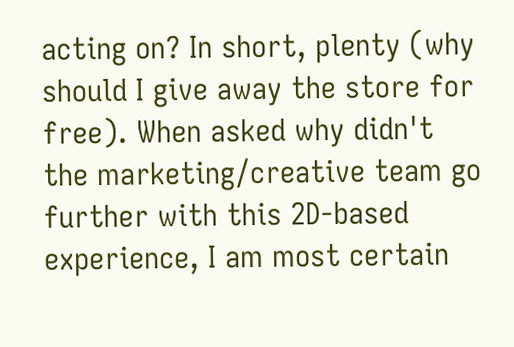acting on? In short, plenty (why should I give away the store for free). When asked why didn't the marketing/creative team go further with this 2D-based experience, I am most certain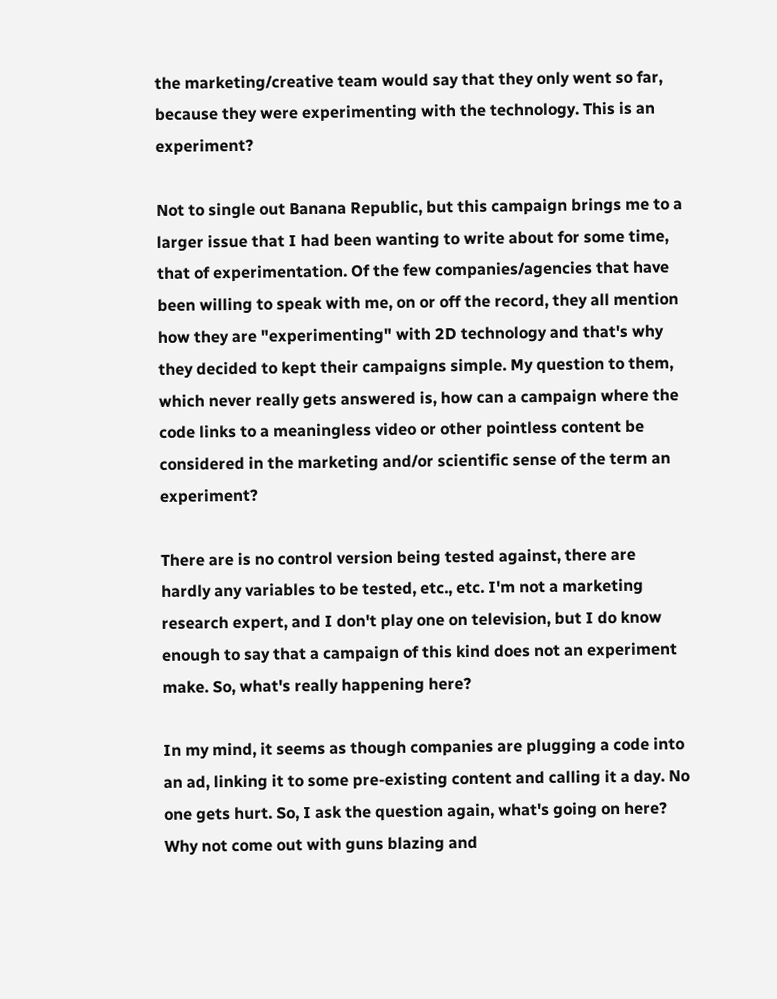the marketing/creative team would say that they only went so far, because they were experimenting with the technology. This is an experiment?

Not to single out Banana Republic, but this campaign brings me to a larger issue that I had been wanting to write about for some time, that of experimentation. Of the few companies/agencies that have been willing to speak with me, on or off the record, they all mention how they are "experimenting" with 2D technology and that's why they decided to kept their campaigns simple. My question to them, which never really gets answered is, how can a campaign where the code links to a meaningless video or other pointless content be considered in the marketing and/or scientific sense of the term an experiment?

There are is no control version being tested against, there are hardly any variables to be tested, etc., etc. I'm not a marketing research expert, and I don't play one on television, but I do know enough to say that a campaign of this kind does not an experiment make. So, what's really happening here?

In my mind, it seems as though companies are plugging a code into an ad, linking it to some pre-existing content and calling it a day. No one gets hurt. So, I ask the question again, what's going on here? Why not come out with guns blazing and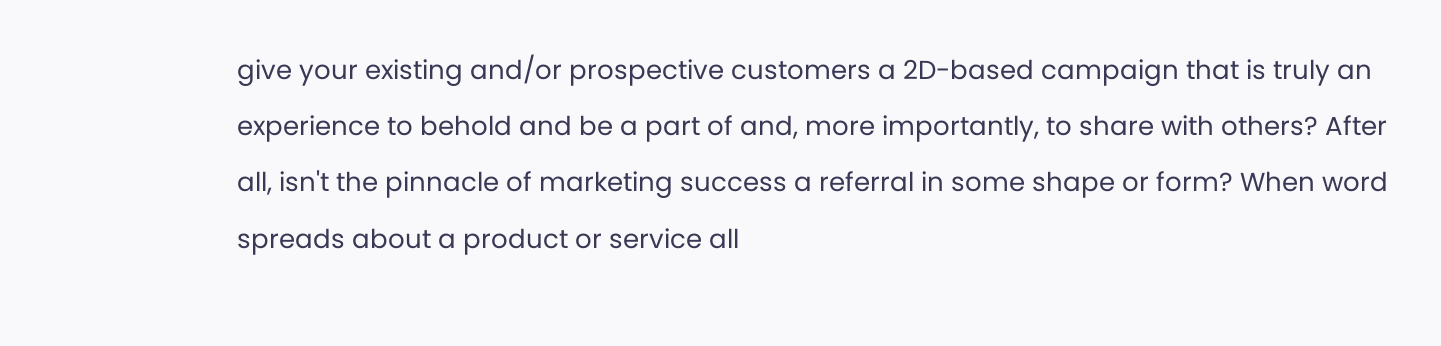give your existing and/or prospective customers a 2D-based campaign that is truly an experience to behold and be a part of and, more importantly, to share with others? After all, isn't the pinnacle of marketing success a referral in some shape or form? When word spreads about a product or service all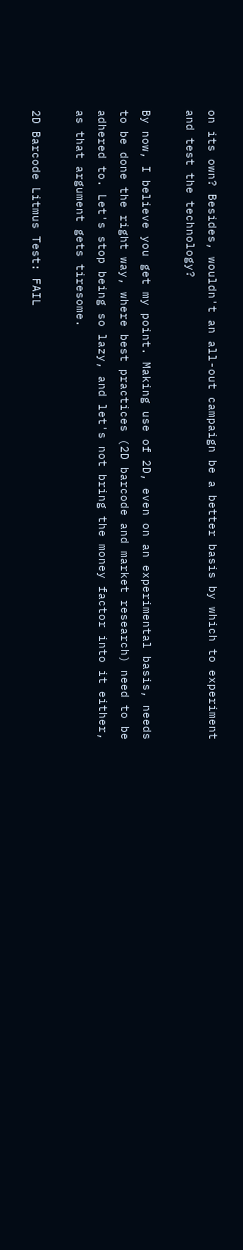on its own? Besides, wouldn't an all-out campaign be a better basis by which to experiment and test the technology?

By now, I believe you get my point. Making use of 2D, even on an experimental basis, needs to be done the right way, where best practices (2D barcode and market research) need to be adhered to. Let's stop being so lazy, and let's not bring the money factor into it either, as that argument gets tiresome.

2D Barcode Litmus Test: FAIL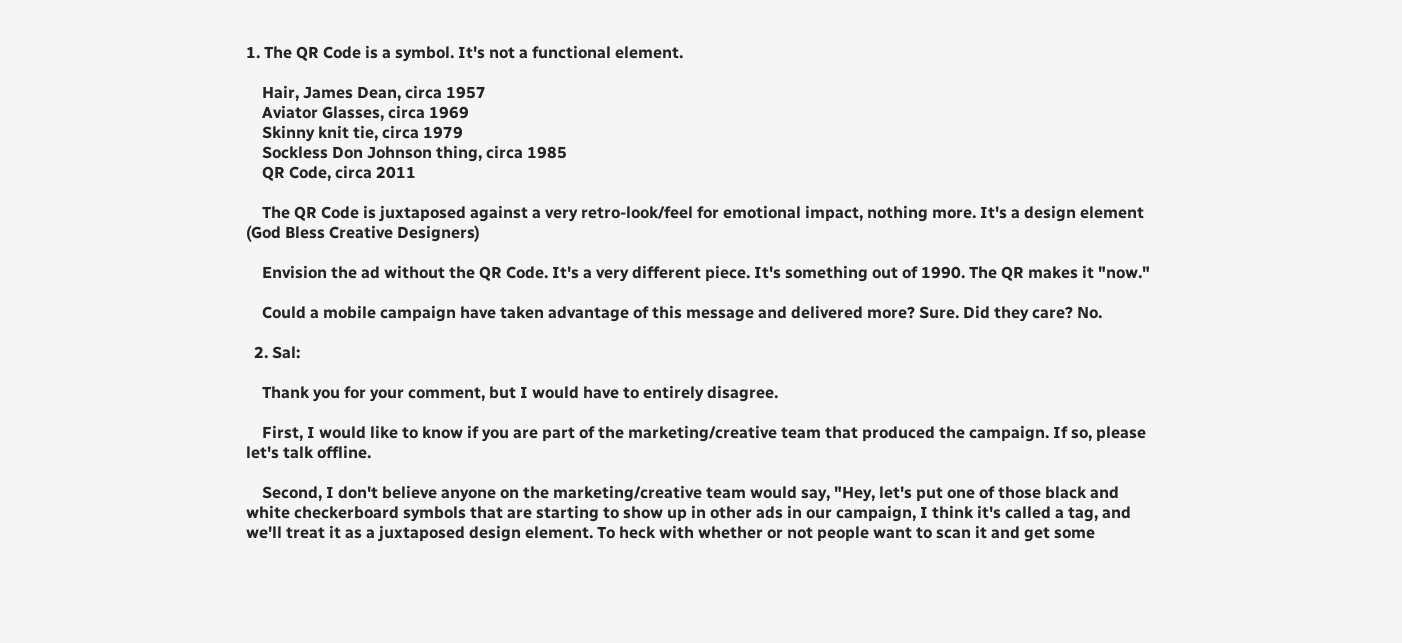1. The QR Code is a symbol. It's not a functional element.

    Hair, James Dean, circa 1957
    Aviator Glasses, circa 1969
    Skinny knit tie, circa 1979
    Sockless Don Johnson thing, circa 1985
    QR Code, circa 2011

    The QR Code is juxtaposed against a very retro-look/feel for emotional impact, nothing more. It's a design element (God Bless Creative Designers)

    Envision the ad without the QR Code. It's a very different piece. It's something out of 1990. The QR makes it "now."

    Could a mobile campaign have taken advantage of this message and delivered more? Sure. Did they care? No.

  2. Sal:

    Thank you for your comment, but I would have to entirely disagree.

    First, I would like to know if you are part of the marketing/creative team that produced the campaign. If so, please let's talk offline.

    Second, I don't believe anyone on the marketing/creative team would say, "Hey, let's put one of those black and white checkerboard symbols that are starting to show up in other ads in our campaign, I think it's called a tag, and we'll treat it as a juxtaposed design element. To heck with whether or not people want to scan it and get some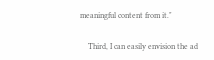meaningful content from it."

    Third, I can easily envision the ad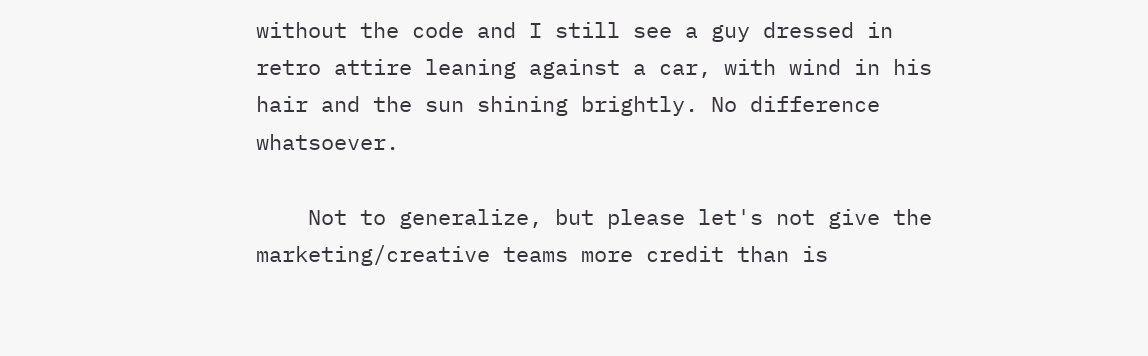without the code and I still see a guy dressed in retro attire leaning against a car, with wind in his hair and the sun shining brightly. No difference whatsoever.

    Not to generalize, but please let's not give the marketing/creative teams more credit than is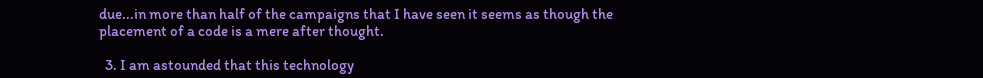due...in more than half of the campaigns that I have seen it seems as though the placement of a code is a mere after thought.

  3. I am astounded that this technology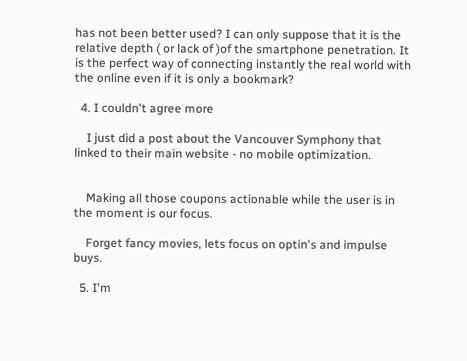has not been better used? I can only suppose that it is the relative depth ( or lack of )of the smartphone penetration. It is the perfect way of connecting instantly the real world with the online even if it is only a bookmark?

  4. I couldn't agree more

    I just did a post about the Vancouver Symphony that linked to their main website - no mobile optimization.


    Making all those coupons actionable while the user is in the moment is our focus.

    Forget fancy movies, lets focus on optin's and impulse buys.

  5. I'm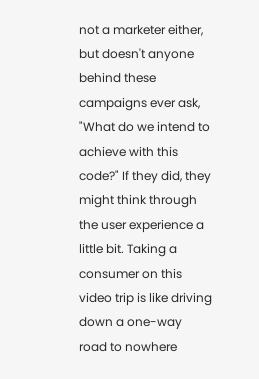not a marketer either, but doesn't anyone behind these campaigns ever ask, "What do we intend to achieve with this code?" If they did, they might think through the user experience a little bit. Taking a consumer on this video trip is like driving down a one-way road to nowhere